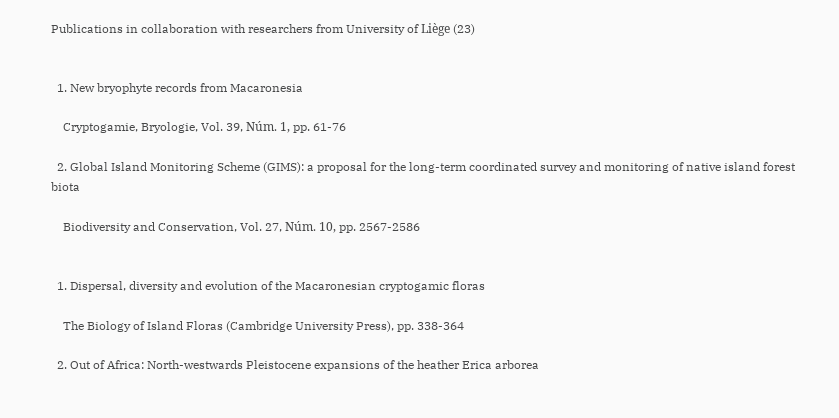Publications in collaboration with researchers from University of Liège (23)


  1. New bryophyte records from Macaronesia

    Cryptogamie, Bryologie, Vol. 39, Núm. 1, pp. 61-76

  2. Global Island Monitoring Scheme (GIMS): a proposal for the long-term coordinated survey and monitoring of native island forest biota

    Biodiversity and Conservation, Vol. 27, Núm. 10, pp. 2567-2586


  1. Dispersal, diversity and evolution of the Macaronesian cryptogamic floras

    The Biology of Island Floras (Cambridge University Press), pp. 338-364

  2. Out of Africa: North-westwards Pleistocene expansions of the heather Erica arborea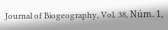Journal of Biogeography, Vol. 38, Núm. 1,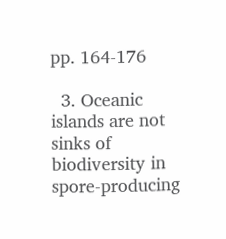pp. 164-176

  3. Oceanic islands are not sinks of biodiversity in spore-producing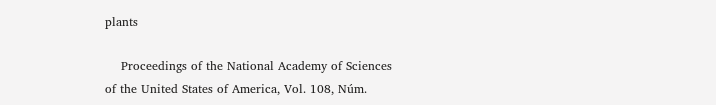plants

    Proceedings of the National Academy of Sciences of the United States of America, Vol. 108, Núm.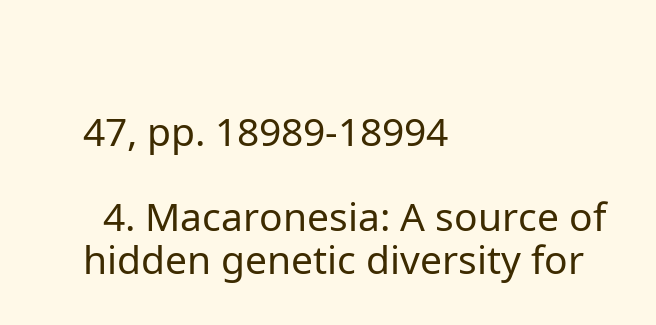47, pp. 18989-18994

  4. Macaronesia: A source of hidden genetic diversity for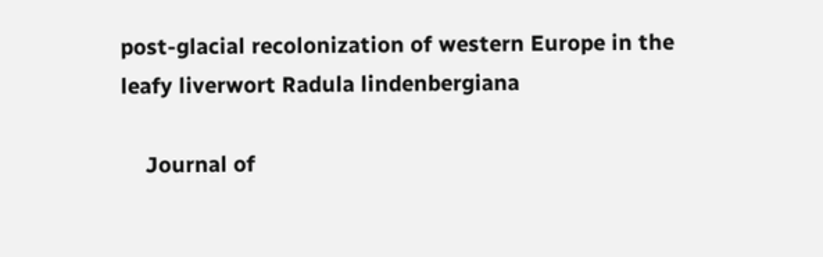post-glacial recolonization of western Europe in the leafy liverwort Radula lindenbergiana

    Journal of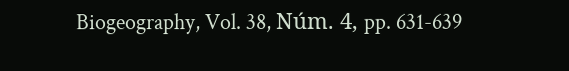Biogeography, Vol. 38, Núm. 4, pp. 631-639